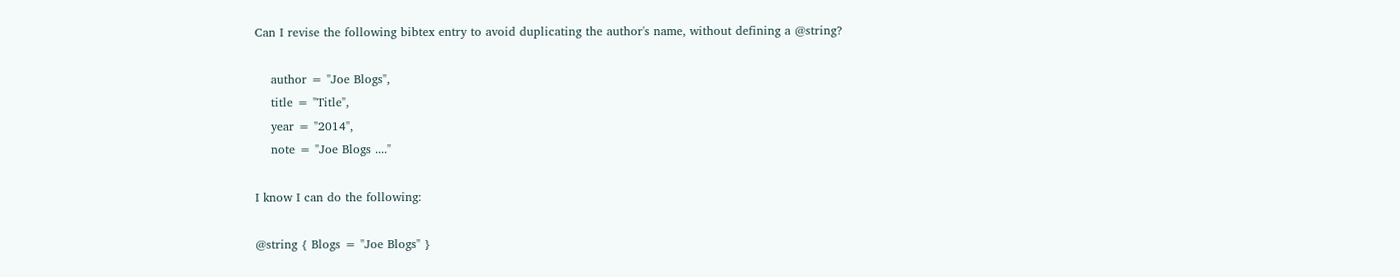Can I revise the following bibtex entry to avoid duplicating the author's name, without defining a @string?

    author = "Joe Blogs",
    title = "Title",
    year = "2014",
    note = "Joe Blogs ...."

I know I can do the following:

@string { Blogs = "Joe Blogs" }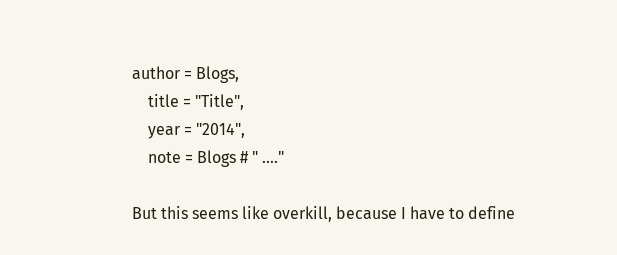author = Blogs,
    title = "Title",
    year = "2014",
    note = Blogs # " ...."

But this seems like overkill, because I have to define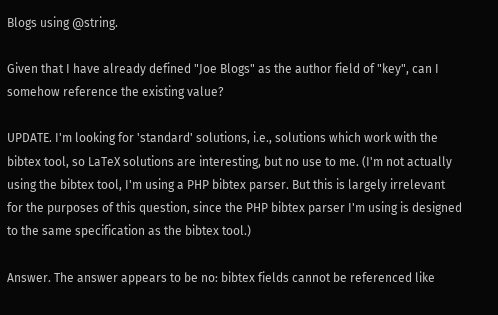Blogs using @string.

Given that I have already defined "Joe Blogs" as the author field of "key", can I somehow reference the existing value?

UPDATE. I'm looking for 'standard' solutions, i.e., solutions which work with the bibtex tool, so LaTeX solutions are interesting, but no use to me. (I'm not actually using the bibtex tool, I'm using a PHP bibtex parser. But this is largely irrelevant for the purposes of this question, since the PHP bibtex parser I'm using is designed to the same specification as the bibtex tool.)

Answer. The answer appears to be no: bibtex fields cannot be referenced like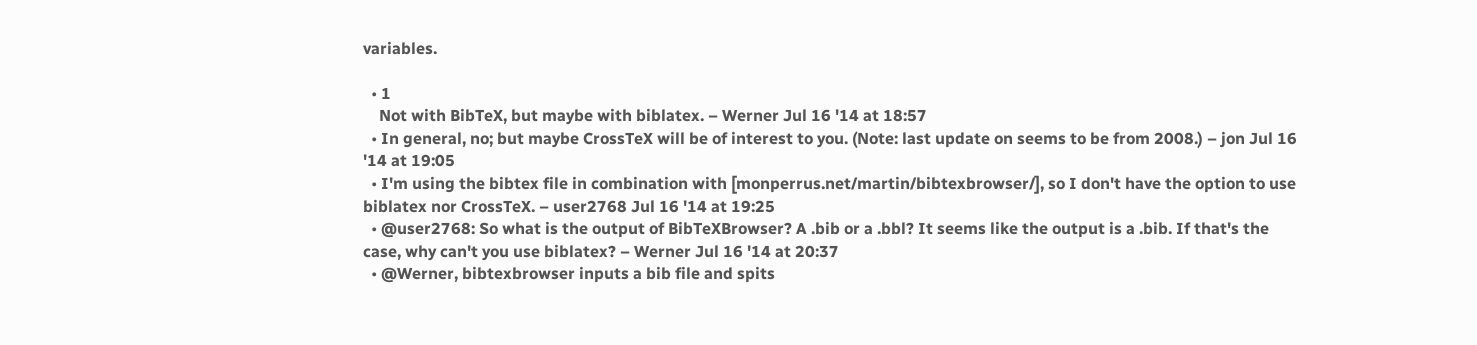variables.

  • 1
    Not with BibTeX, but maybe with biblatex. – Werner Jul 16 '14 at 18:57
  • In general, no; but maybe CrossTeX will be of interest to you. (Note: last update on seems to be from 2008.) – jon Jul 16 '14 at 19:05
  • I'm using the bibtex file in combination with [monperrus.net/martin/bibtexbrowser/], so I don't have the option to use biblatex nor CrossTeX. – user2768 Jul 16 '14 at 19:25
  • @user2768: So what is the output of BibTeXBrowser? A .bib or a .bbl? It seems like the output is a .bib. If that's the case, why can't you use biblatex? – Werner Jul 16 '14 at 20:37
  • @Werner, bibtexbrowser inputs a bib file and spits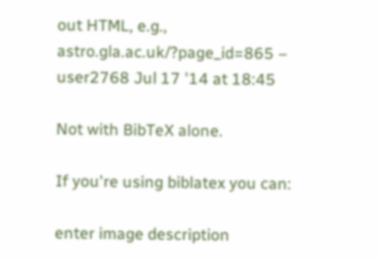out HTML, e.g., astro.gla.ac.uk/?page_id=865 – user2768 Jul 17 '14 at 18:45

Not with BibTeX alone.

If you're using biblatex you can:

enter image description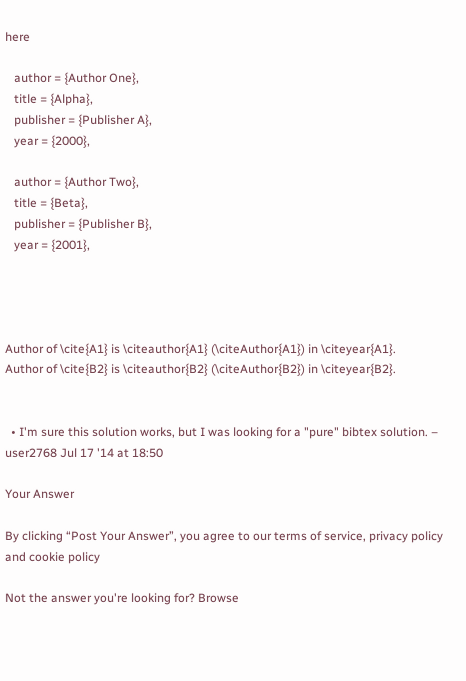here

   author = {Author One},
   title = {Alpha},
   publisher = {Publisher A},
   year = {2000},

   author = {Author Two},
   title = {Beta},
   publisher = {Publisher B},
   year = {2001},




Author of \cite{A1} is \citeauthor{A1} (\citeAuthor{A1}) in \citeyear{A1}.
Author of \cite{B2} is \citeauthor{B2} (\citeAuthor{B2}) in \citeyear{B2}.


  • I'm sure this solution works, but I was looking for a "pure" bibtex solution. – user2768 Jul 17 '14 at 18:50

Your Answer

By clicking “Post Your Answer”, you agree to our terms of service, privacy policy and cookie policy

Not the answer you're looking for? Browse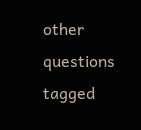other questions tagged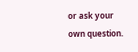or ask your own question.